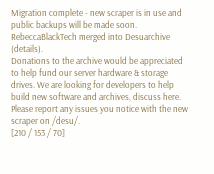Migration complete - new scraper is in use and public backups will be made soon. RebeccaBlackTech merged into Desuarchive (details).
Donations to the archive would be appreciated to help fund our server hardware & storage drives. We are looking for developers to help build new software and archives, discuss here.
Please report any issues you notice with the new scraper on /desu/.
[210 / 153 / 70]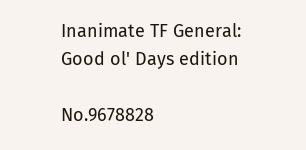Inanimate TF General: Good ol' Days edition

No.9678828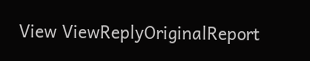View ViewReplyOriginalReport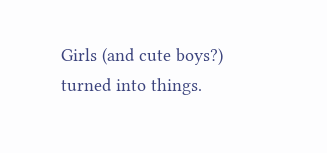Girls (and cute boys?) turned into things.